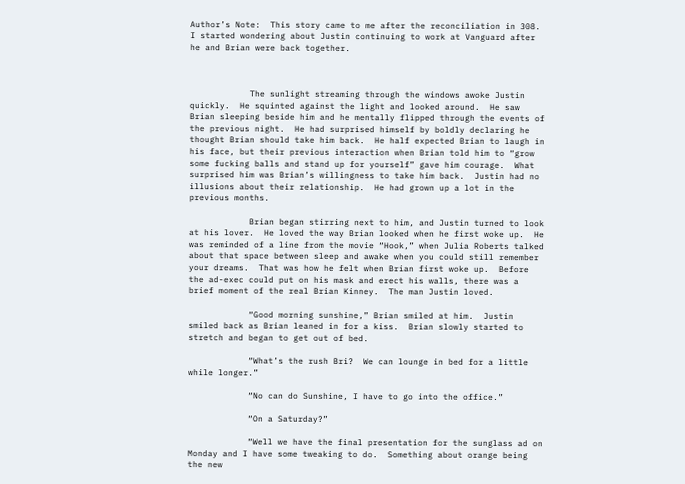Author’s Note:  This story came to me after the reconciliation in 308.  I started wondering about Justin continuing to work at Vanguard after he and Brian were back together.



            The sunlight streaming through the windows awoke Justin quickly.  He squinted against the light and looked around.  He saw Brian sleeping beside him and he mentally flipped through the events of the previous night.  He had surprised himself by boldly declaring he thought Brian should take him back.  He half expected Brian to laugh in his face, but their previous interaction when Brian told him to “grow some fucking balls and stand up for yourself” gave him courage.  What surprised him was Brian’s willingness to take him back.  Justin had no illusions about their relationship.  He had grown up a lot in the previous months.

            Brian began stirring next to him, and Justin turned to look at his lover.  He loved the way Brian looked when he first woke up.  He was reminded of a line from the movie “Hook,” when Julia Roberts talked about that space between sleep and awake when you could still remember your dreams.  That was how he felt when Brian first woke up.  Before the ad-exec could put on his mask and erect his walls, there was a brief moment of the real Brian Kinney.  The man Justin loved.

            “Good morning sunshine,” Brian smiled at him.  Justin smiled back as Brian leaned in for a kiss.  Brian slowly started to stretch and began to get out of bed.

            “What’s the rush Bri?  We can lounge in bed for a little while longer.”

            “No can do Sunshine, I have to go into the office.”

            “On a Saturday?”

            “Well we have the final presentation for the sunglass ad on Monday and I have some tweaking to do.  Something about orange being the new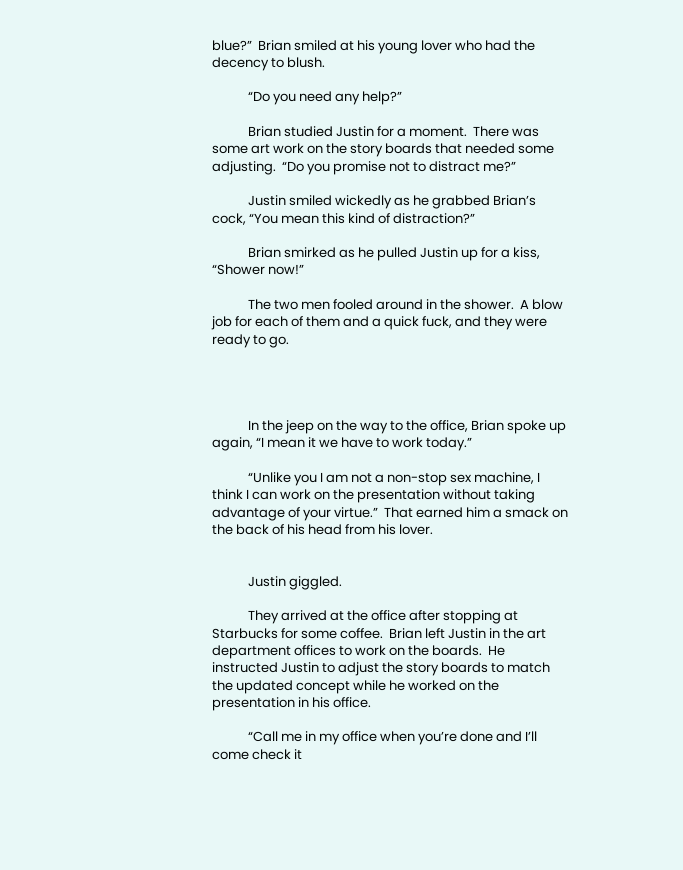blue?”  Brian smiled at his young lover who had the decency to blush.

            “Do you need any help?”

            Brian studied Justin for a moment.  There was some art work on the story boards that needed some adjusting.  “Do you promise not to distract me?”

            Justin smiled wickedly as he grabbed Brian’s cock, “You mean this kind of distraction?”

            Brian smirked as he pulled Justin up for a kiss, “Shower now!”

            The two men fooled around in the shower.  A blow job for each of them and a quick fuck, and they were ready to go.




            In the jeep on the way to the office, Brian spoke up again, “I mean it we have to work today.”

            “Unlike you I am not a non-stop sex machine, I think I can work on the presentation without taking advantage of your virtue.”  That earned him a smack on the back of his head from his lover.


            Justin giggled.

            They arrived at the office after stopping at Starbucks for some coffee.  Brian left Justin in the art department offices to work on the boards.  He instructed Justin to adjust the story boards to match the updated concept while he worked on the presentation in his office.

            “Call me in my office when you’re done and I’ll come check it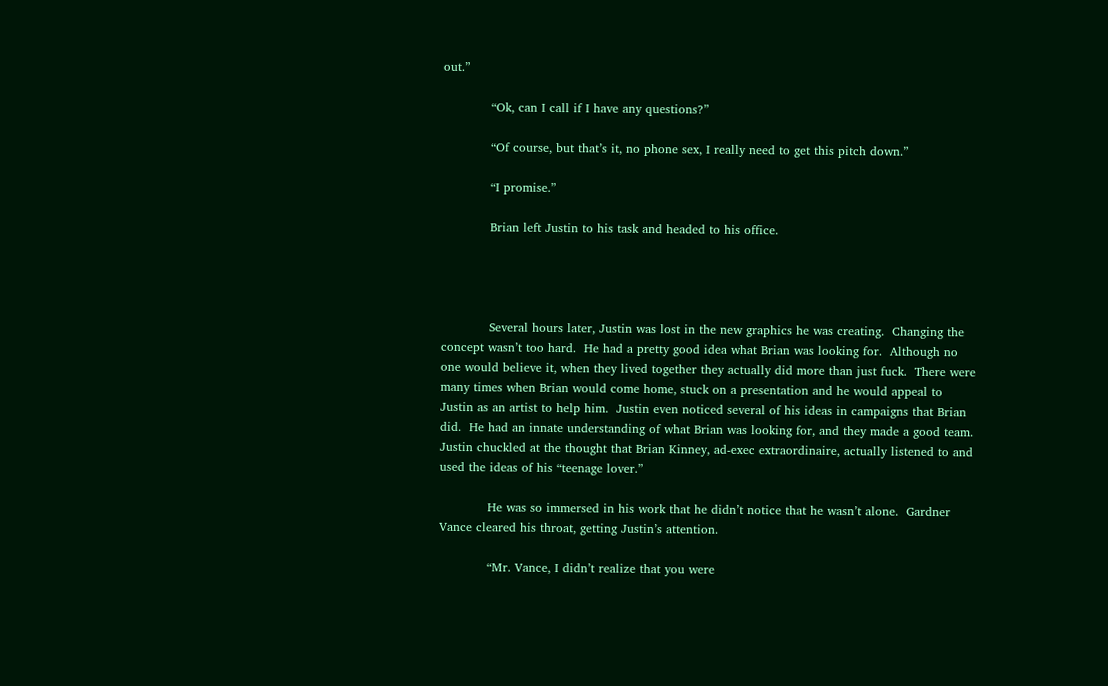out.”

            “Ok, can I call if I have any questions?”

            “Of course, but that’s it, no phone sex, I really need to get this pitch down.”

            “I promise.”

            Brian left Justin to his task and headed to his office.




            Several hours later, Justin was lost in the new graphics he was creating.  Changing the concept wasn’t too hard.  He had a pretty good idea what Brian was looking for.  Although no one would believe it, when they lived together they actually did more than just fuck.  There were many times when Brian would come home, stuck on a presentation and he would appeal to Justin as an artist to help him.  Justin even noticed several of his ideas in campaigns that Brian did.  He had an innate understanding of what Brian was looking for, and they made a good team.  Justin chuckled at the thought that Brian Kinney, ad-exec extraordinaire, actually listened to and used the ideas of his “teenage lover.”

            He was so immersed in his work that he didn’t notice that he wasn’t alone.  Gardner Vance cleared his throat, getting Justin’s attention.

            “Mr. Vance, I didn’t realize that you were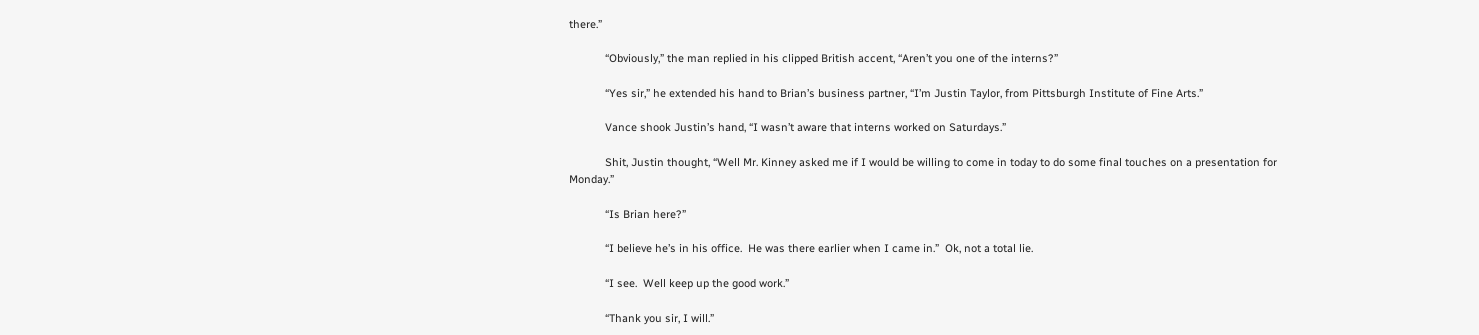there.”

            “Obviously,” the man replied in his clipped British accent, “Aren’t you one of the interns?”

            “Yes sir,” he extended his hand to Brian’s business partner, “I’m Justin Taylor, from Pittsburgh Institute of Fine Arts.”

            Vance shook Justin’s hand, “I wasn’t aware that interns worked on Saturdays.”

            Shit, Justin thought, “Well Mr. Kinney asked me if I would be willing to come in today to do some final touches on a presentation for Monday.”

            “Is Brian here?”

            “I believe he’s in his office.  He was there earlier when I came in.”  Ok, not a total lie.

            “I see.  Well keep up the good work.”

            “Thank you sir, I will.”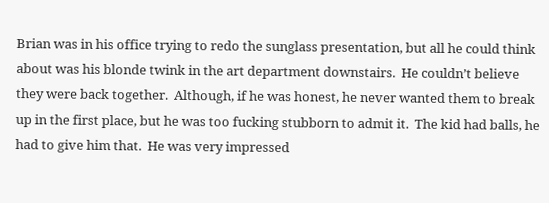Brian was in his office trying to redo the sunglass presentation, but all he could think about was his blonde twink in the art department downstairs.  He couldn’t believe they were back together.  Although, if he was honest, he never wanted them to break up in the first place, but he was too fucking stubborn to admit it.  The kid had balls, he had to give him that.  He was very impressed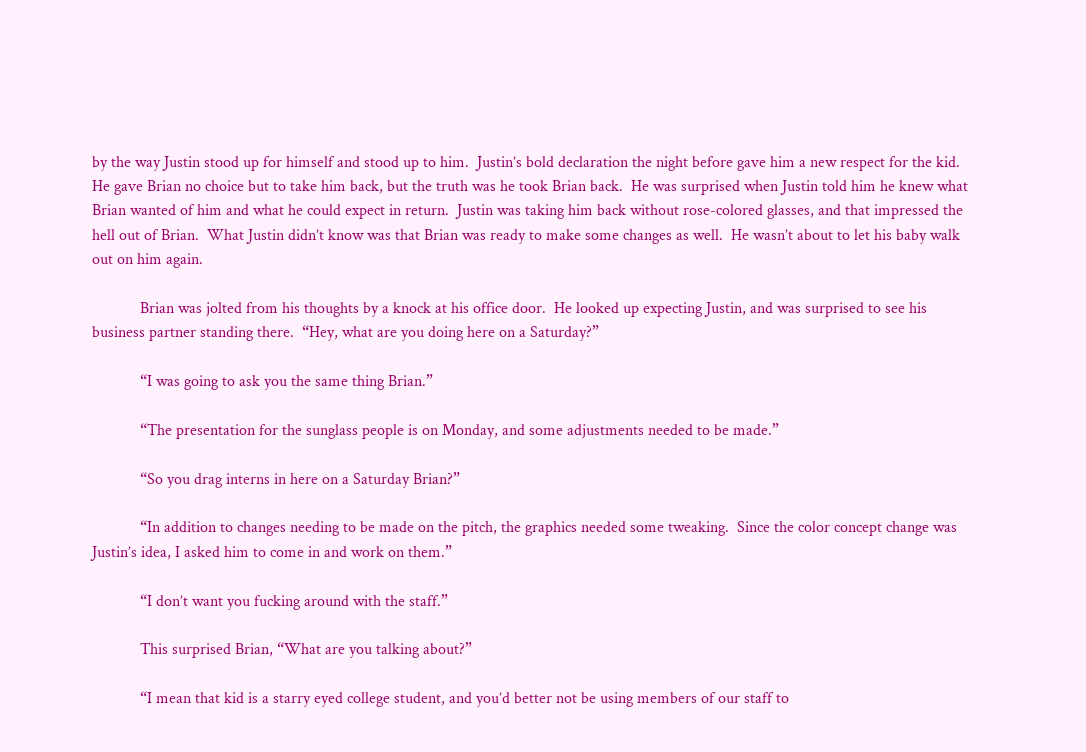by the way Justin stood up for himself and stood up to him.  Justin’s bold declaration the night before gave him a new respect for the kid.  He gave Brian no choice but to take him back, but the truth was he took Brian back.  He was surprised when Justin told him he knew what Brian wanted of him and what he could expect in return.  Justin was taking him back without rose-colored glasses, and that impressed the hell out of Brian.  What Justin didn’t know was that Brian was ready to make some changes as well.  He wasn’t about to let his baby walk out on him again.

            Brian was jolted from his thoughts by a knock at his office door.  He looked up expecting Justin, and was surprised to see his business partner standing there.  “Hey, what are you doing here on a Saturday?”

            “I was going to ask you the same thing Brian.”

            “The presentation for the sunglass people is on Monday, and some adjustments needed to be made.”

            “So you drag interns in here on a Saturday Brian?”

            “In addition to changes needing to be made on the pitch, the graphics needed some tweaking.  Since the color concept change was Justin’s idea, I asked him to come in and work on them.”

            “I don’t want you fucking around with the staff.”

            This surprised Brian, “What are you talking about?”

            “I mean that kid is a starry eyed college student, and you’d better not be using members of our staff to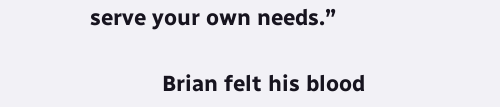serve your own needs.”

            Brian felt his blood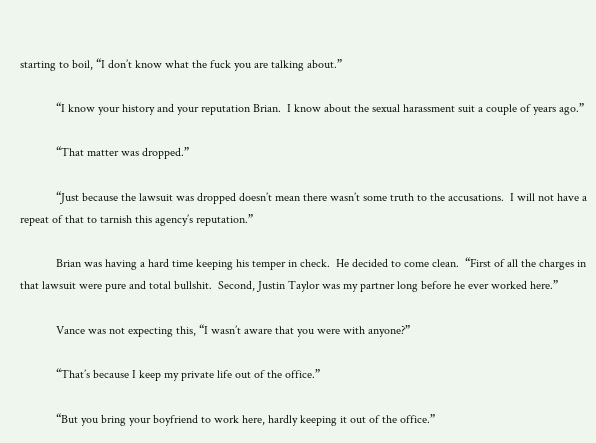starting to boil, “I don’t know what the fuck you are talking about.”

            “I know your history and your reputation Brian.  I know about the sexual harassment suit a couple of years ago.”

            “That matter was dropped.”

            “Just because the lawsuit was dropped doesn’t mean there wasn’t some truth to the accusations.  I will not have a repeat of that to tarnish this agency’s reputation.”

            Brian was having a hard time keeping his temper in check.  He decided to come clean.  “First of all the charges in that lawsuit were pure and total bullshit.  Second, Justin Taylor was my partner long before he ever worked here.”

            Vance was not expecting this, “I wasn’t aware that you were with anyone?”

            “That’s because I keep my private life out of the office.”

            “But you bring your boyfriend to work here, hardly keeping it out of the office.”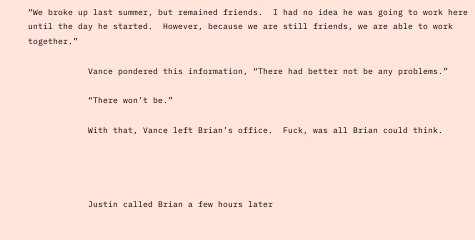“We broke up last summer, but remained friends.  I had no idea he was going to work here until the day he started.  However, because we are still friends, we are able to work together.”

            Vance pondered this information, “There had better not be any problems.”

            “There won’t be.”

            With that, Vance left Brian’s office.  Fuck, was all Brian could think.




            Justin called Brian a few hours later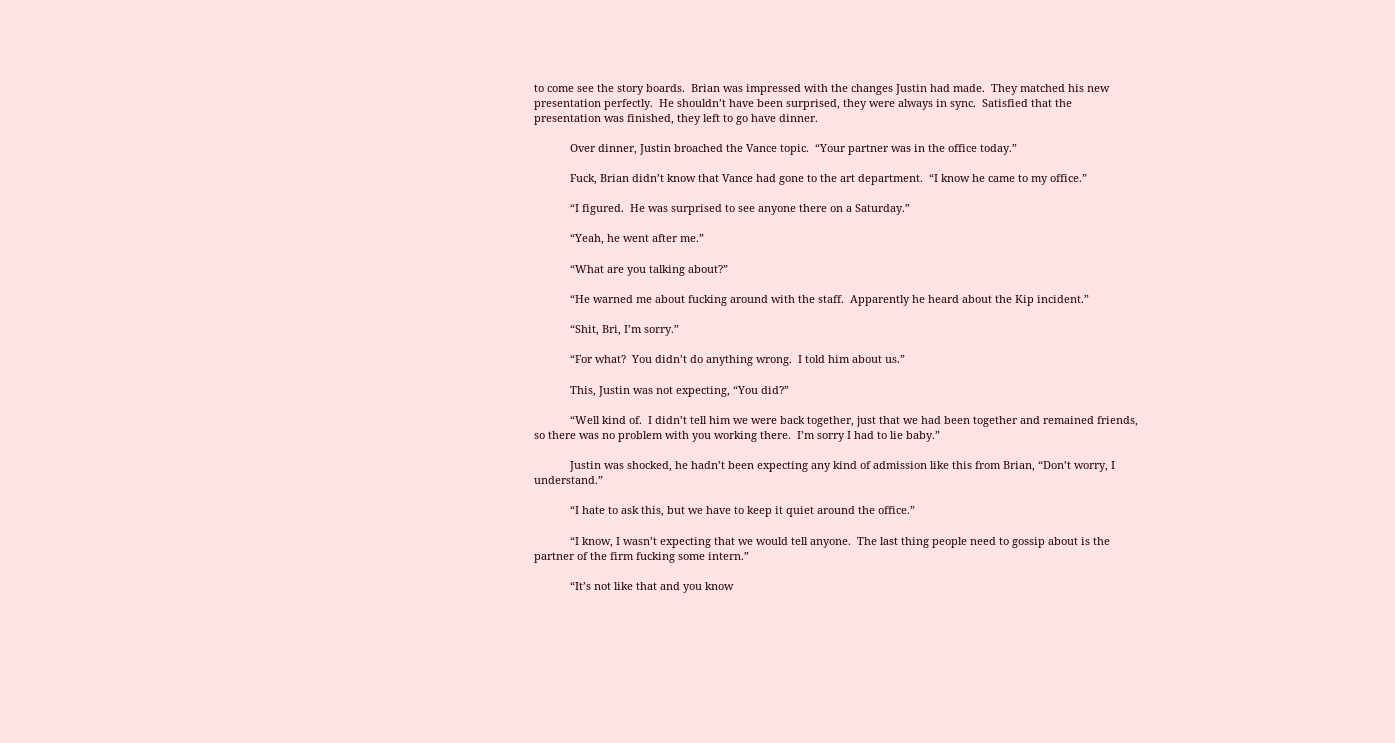to come see the story boards.  Brian was impressed with the changes Justin had made.  They matched his new presentation perfectly.  He shouldn’t have been surprised, they were always in sync.  Satisfied that the presentation was finished, they left to go have dinner.

            Over dinner, Justin broached the Vance topic.  “Your partner was in the office today.”

            Fuck, Brian didn’t know that Vance had gone to the art department.  “I know he came to my office.”

            “I figured.  He was surprised to see anyone there on a Saturday.”

            “Yeah, he went after me.”

            “What are you talking about?”

            “He warned me about fucking around with the staff.  Apparently he heard about the Kip incident.”

            “Shit, Bri, I’m sorry.”

            “For what?  You didn’t do anything wrong.  I told him about us.”

            This, Justin was not expecting, “You did?”

            “Well kind of.  I didn’t tell him we were back together, just that we had been together and remained friends, so there was no problem with you working there.  I’m sorry I had to lie baby.”

            Justin was shocked, he hadn’t been expecting any kind of admission like this from Brian, “Don’t worry, I understand.”

            “I hate to ask this, but we have to keep it quiet around the office.”

            “I know, I wasn’t expecting that we would tell anyone.  The last thing people need to gossip about is the partner of the firm fucking some intern.”

            “It’s not like that and you know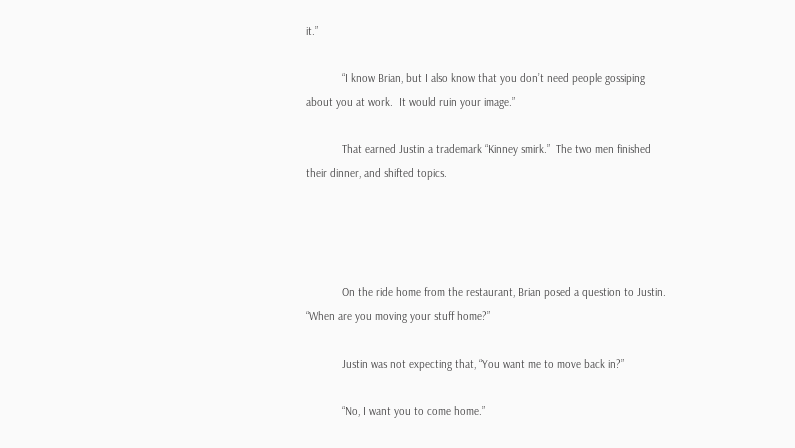it.”

            “I know Brian, but I also know that you don’t need people gossiping about you at work.  It would ruin your image.”

            That earned Justin a trademark “Kinney smirk.”  The two men finished their dinner, and shifted topics.




            On the ride home from the restaurant, Brian posed a question to Justin.  “When are you moving your stuff home?”

            Justin was not expecting that, “You want me to move back in?”

            “No, I want you to come home.”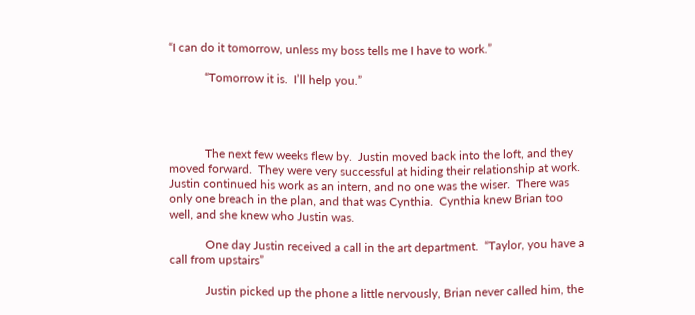“I can do it tomorrow, unless my boss tells me I have to work.”

            “Tomorrow it is.  I’ll help you.”




            The next few weeks flew by.  Justin moved back into the loft, and they moved forward.  They were very successful at hiding their relationship at work.  Justin continued his work as an intern, and no one was the wiser.  There was only one breach in the plan, and that was Cynthia.  Cynthia knew Brian too well, and she knew who Justin was.

            One day Justin received a call in the art department.  “Taylor, you have a call from upstairs”

            Justin picked up the phone a little nervously, Brian never called him, the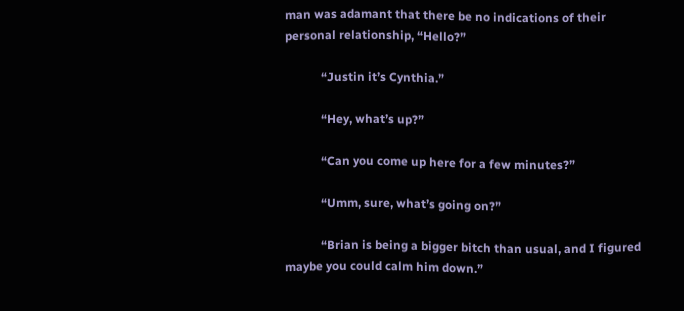man was adamant that there be no indications of their personal relationship, “Hello?”

            “Justin it’s Cynthia.”

            “Hey, what’s up?”

            “Can you come up here for a few minutes?”

            “Umm, sure, what’s going on?”

            “Brian is being a bigger bitch than usual, and I figured maybe you could calm him down.”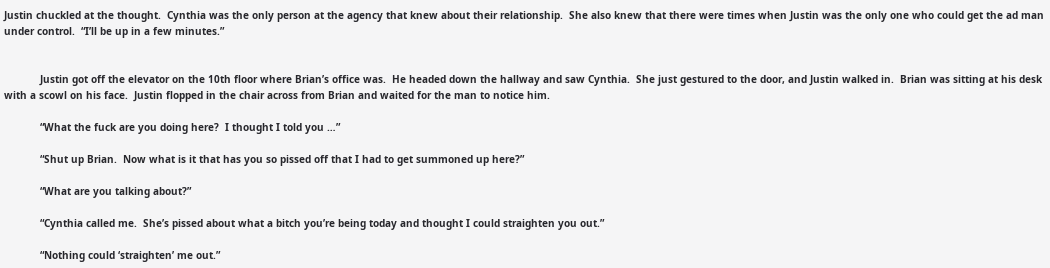Justin chuckled at the thought.  Cynthia was the only person at the agency that knew about their relationship.  She also knew that there were times when Justin was the only one who could get the ad man under control.  “I’ll be up in a few minutes.”


            Justin got off the elevator on the 10th floor where Brian’s office was.  He headed down the hallway and saw Cynthia.  She just gestured to the door, and Justin walked in.  Brian was sitting at his desk with a scowl on his face.  Justin flopped in the chair across from Brian and waited for the man to notice him.

            “What the fuck are you doing here?  I thought I told you …”

            “Shut up Brian.  Now what is it that has you so pissed off that I had to get summoned up here?”

            “What are you talking about?”

            “Cynthia called me.  She’s pissed about what a bitch you’re being today and thought I could straighten you out.”

            “Nothing could ‘straighten’ me out.”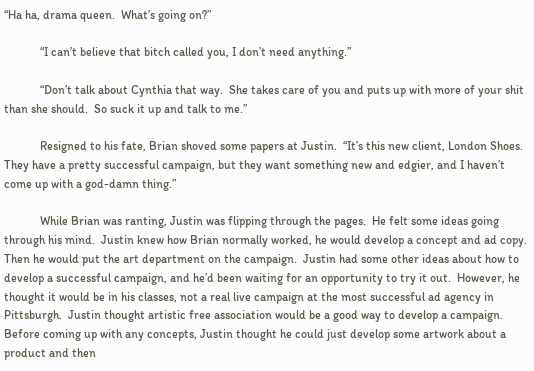“Ha ha, drama queen.  What’s going on?”

            “I can’t believe that bitch called you, I don’t need anything.”

            “Don’t talk about Cynthia that way.  She takes care of you and puts up with more of your shit than she should.  So suck it up and talk to me.”

            Resigned to his fate, Brian shoved some papers at Justin.  “It’s this new client, London Shoes.  They have a pretty successful campaign, but they want something new and edgier, and I haven’t come up with a god-damn thing.”

            While Brian was ranting, Justin was flipping through the pages.  He felt some ideas going through his mind.  Justin knew how Brian normally worked, he would develop a concept and ad copy.  Then he would put the art department on the campaign.  Justin had some other ideas about how to develop a successful campaign, and he’d been waiting for an opportunity to try it out.  However, he thought it would be in his classes, not a real live campaign at the most successful ad agency in Pittsburgh.  Justin thought artistic free association would be a good way to develop a campaign.  Before coming up with any concepts, Justin thought he could just develop some artwork about a product and then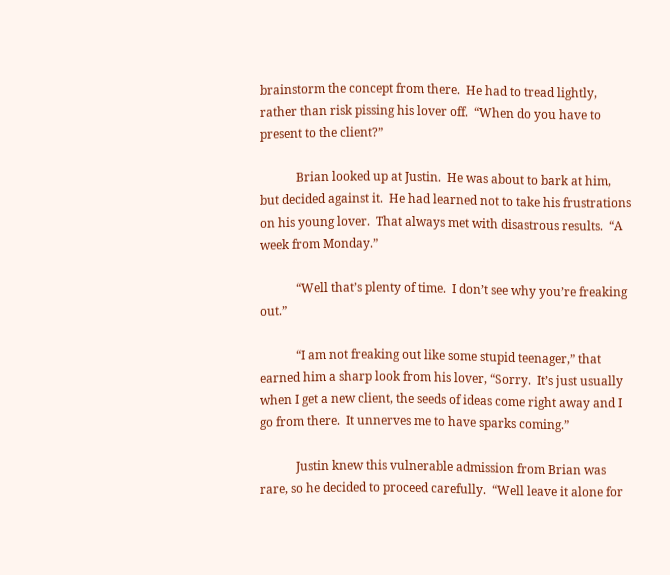brainstorm the concept from there.  He had to tread lightly, rather than risk pissing his lover off.  “When do you have to present to the client?”

            Brian looked up at Justin.  He was about to bark at him, but decided against it.  He had learned not to take his frustrations on his young lover.  That always met with disastrous results.  “A week from Monday.”

            “Well that’s plenty of time.  I don’t see why you’re freaking out.”

            “I am not freaking out like some stupid teenager,” that earned him a sharp look from his lover, “Sorry.  It’s just usually when I get a new client, the seeds of ideas come right away and I go from there.  It unnerves me to have sparks coming.”

            Justin knew this vulnerable admission from Brian was rare, so he decided to proceed carefully.  “Well leave it alone for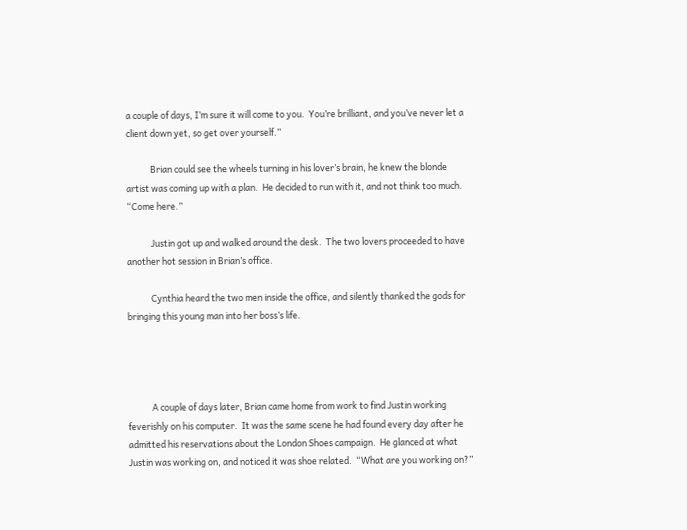a couple of days, I’m sure it will come to you.  You’re brilliant, and you’ve never let a client down yet, so get over yourself.”

            Brian could see the wheels turning in his lover’s brain, he knew the blonde artist was coming up with a plan.  He decided to run with it, and not think too much.  “Come here.”

            Justin got up and walked around the desk.  The two lovers proceeded to have another hot session in Brian’s office.

            Cynthia heard the two men inside the office, and silently thanked the gods for bringing this young man into her boss’s life.




            A couple of days later, Brian came home from work to find Justin working feverishly on his computer.  It was the same scene he had found every day after he admitted his reservations about the London Shoes campaign.  He glanced at what Justin was working on, and noticed it was shoe related.  “What are you working on?”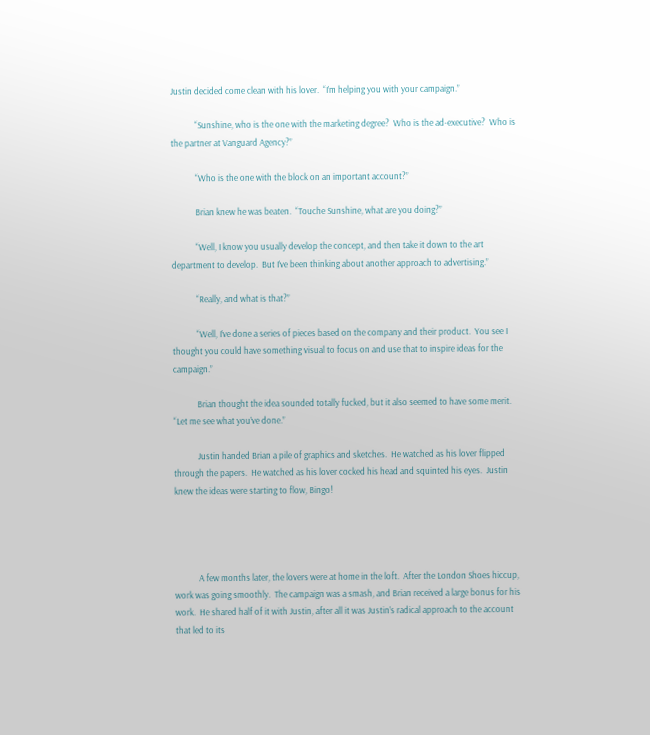Justin decided come clean with his lover.  “I’m helping you with your campaign.”

            “Sunshine, who is the one with the marketing degree?  Who is the ad-executive?  Who is the partner at Vanguard Agency?”

            “Who is the one with the block on an important account?”

            Brian knew he was beaten.  “Touche Sunshine, what are you doing?”

            “Well, I know you usually develop the concept, and then take it down to the art department to develop.  But I’ve been thinking about another approach to advertising.”

            “Really, and what is that?”

            “Well, I’ve done a series of pieces based on the company and their product.  You see I thought you could have something visual to focus on and use that to inspire ideas for the campaign.”

            Brian thought the idea sounded totally fucked, but it also seemed to have some merit.  “Let me see what you’ve done.”

            Justin handed Brian a pile of graphics and sketches.  He watched as his lover flipped through the papers.  He watched as his lover cocked his head and squinted his eyes.  Justin knew the ideas were starting to flow, Bingo!




            A few months later, the lovers were at home in the loft.  After the London Shoes hiccup, work was going smoothly.  The campaign was a smash, and Brian received a large bonus for his work.  He shared half of it with Justin, after all it was Justin’s radical approach to the account that led to its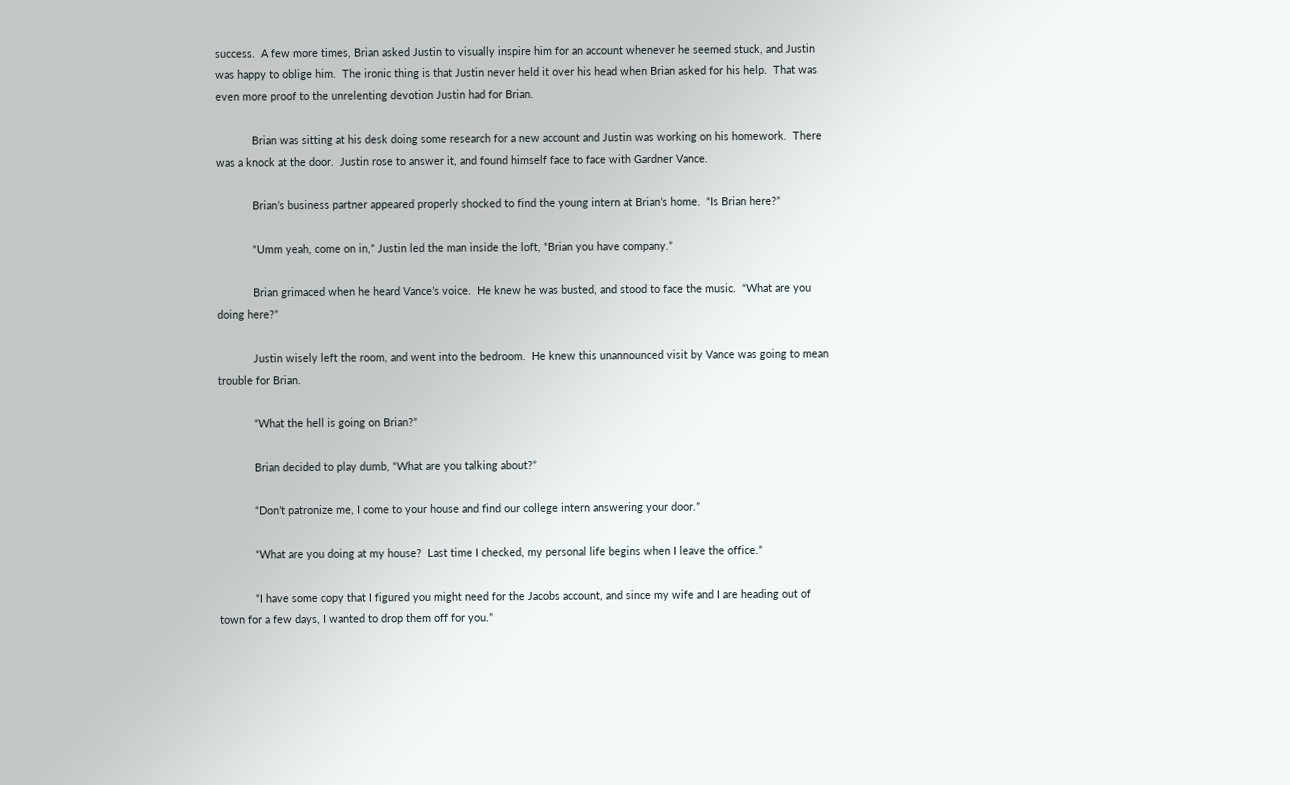success.  A few more times, Brian asked Justin to visually inspire him for an account whenever he seemed stuck, and Justin was happy to oblige him.  The ironic thing is that Justin never held it over his head when Brian asked for his help.  That was even more proof to the unrelenting devotion Justin had for Brian.

            Brian was sitting at his desk doing some research for a new account and Justin was working on his homework.  There was a knock at the door.  Justin rose to answer it, and found himself face to face with Gardner Vance.

            Brian’s business partner appeared properly shocked to find the young intern at Brian’s home.  “Is Brian here?”

            “Umm yeah, come on in,” Justin led the man inside the loft, “Brian you have company.”

            Brian grimaced when he heard Vance’s voice.  He knew he was busted, and stood to face the music.  “What are you doing here?”

            Justin wisely left the room, and went into the bedroom.  He knew this unannounced visit by Vance was going to mean trouble for Brian.

            “What the hell is going on Brian?”

            Brian decided to play dumb, “What are you talking about?”

            “Don’t patronize me, I come to your house and find our college intern answering your door.”

            “What are you doing at my house?  Last time I checked, my personal life begins when I leave the office.”

            “I have some copy that I figured you might need for the Jacobs account, and since my wife and I are heading out of town for a few days, I wanted to drop them off for you.”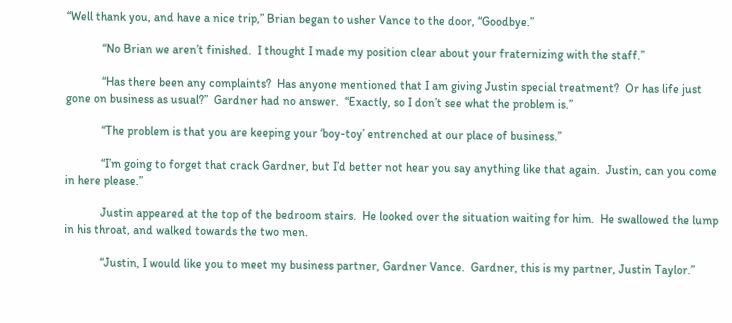“Well thank you, and have a nice trip,” Brian began to usher Vance to the door, “Goodbye.”

            “No Brian we aren’t finished.  I thought I made my position clear about your fraternizing with the staff.”

            “Has there been any complaints?  Has anyone mentioned that I am giving Justin special treatment?  Or has life just gone on business as usual?”  Gardner had no answer.  “Exactly, so I don’t see what the problem is.”

            “The problem is that you are keeping your ‘boy-toy’ entrenched at our place of business.”

            “I’m going to forget that crack Gardner, but I’d better not hear you say anything like that again.  Justin, can you come in here please.”

            Justin appeared at the top of the bedroom stairs.  He looked over the situation waiting for him.  He swallowed the lump in his throat, and walked towards the two men.

            “Justin, I would like you to meet my business partner, Gardner Vance.  Gardner, this is my partner, Justin Taylor.”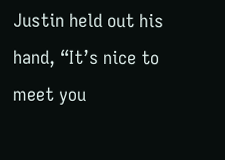Justin held out his hand, “It’s nice to meet you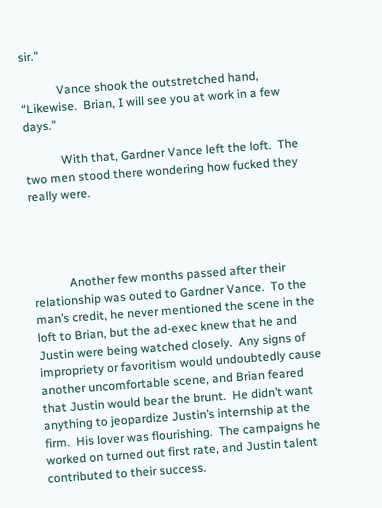sir.”

            Vance shook the outstretched hand, “Likewise.  Brian, I will see you at work in a few days.”

            With that, Gardner Vance left the loft.  The two men stood there wondering how fucked they really were.




            Another few months passed after their relationship was outed to Gardner Vance.  To the man’s credit, he never mentioned the scene in the loft to Brian, but the ad-exec knew that he and Justin were being watched closely.  Any signs of impropriety or favoritism would undoubtedly cause another uncomfortable scene, and Brian feared that Justin would bear the brunt.  He didn’t want anything to jeopardize Justin’s internship at the firm.  His lover was flourishing.  The campaigns he worked on turned out first rate, and Justin talent contributed to their success.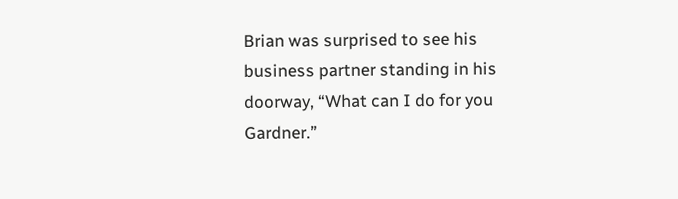Brian was surprised to see his business partner standing in his doorway, “What can I do for you Gardner.”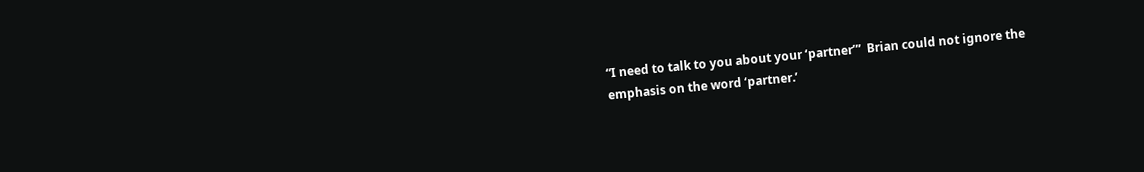“I need to talk to you about your ‘partner’”  Brian could not ignore the emphasis on the word ‘partner.’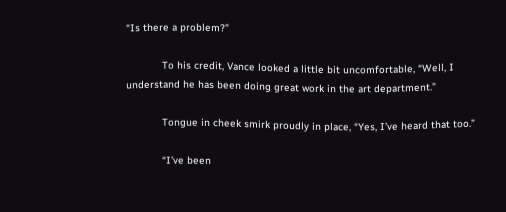“Is there a problem?”

            To his credit, Vance looked a little bit uncomfortable, “Well, I understand he has been doing great work in the art department.”

            Tongue in cheek smirk proudly in place, “Yes, I’ve heard that too.”

            “I’ve been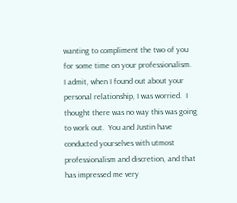wanting to compliment the two of you for some time on your professionalism.  I admit, when I found out about your personal relationship, I was worried.  I thought there was no way this was going to work out.  You and Justin have conducted yourselves with utmost professionalism and discretion, and that has impressed me very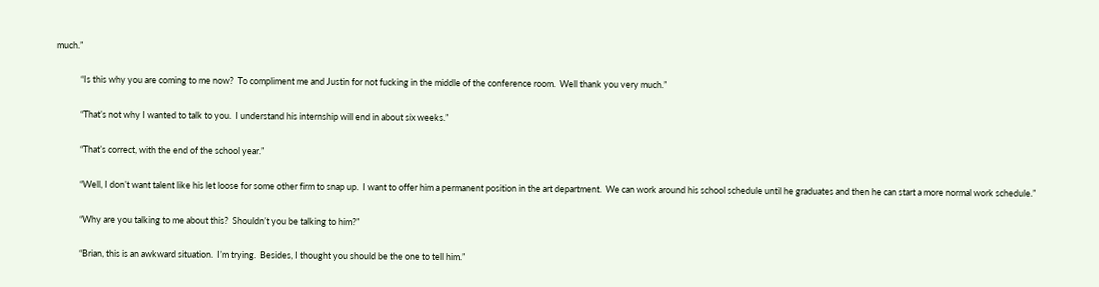much.”

            “Is this why you are coming to me now?  To compliment me and Justin for not fucking in the middle of the conference room.  Well thank you very much.”

            “That’s not why I wanted to talk to you.  I understand his internship will end in about six weeks.”

            “That’s correct, with the end of the school year.”

            “Well, I don’t want talent like his let loose for some other firm to snap up.  I want to offer him a permanent position in the art department.  We can work around his school schedule until he graduates and then he can start a more normal work schedule.”

            “Why are you talking to me about this?  Shouldn’t you be talking to him?”

            “Brian, this is an awkward situation.  I’m trying.  Besides, I thought you should be the one to tell him.”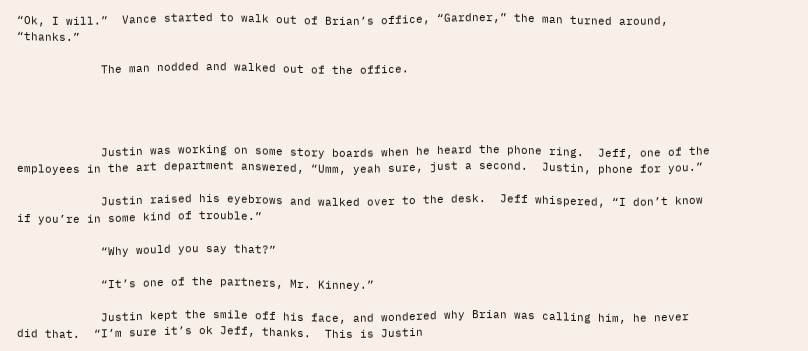“Ok, I will.”  Vance started to walk out of Brian’s office, “Gardner,” the man turned around, “thanks.”

            The man nodded and walked out of the office.




            Justin was working on some story boards when he heard the phone ring.  Jeff, one of the employees in the art department answered, “Umm, yeah sure, just a second.  Justin, phone for you.”

            Justin raised his eyebrows and walked over to the desk.  Jeff whispered, “I don’t know if you’re in some kind of trouble.”

            “Why would you say that?”

            “It’s one of the partners, Mr. Kinney.”

            Justin kept the smile off his face, and wondered why Brian was calling him, he never did that.  “I’m sure it’s ok Jeff, thanks.  This is Justin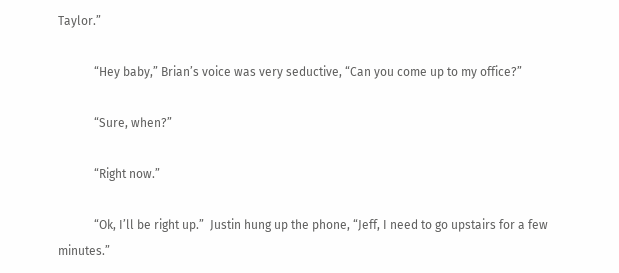Taylor.”

            “Hey baby,” Brian’s voice was very seductive, “Can you come up to my office?”

            “Sure, when?”

            “Right now.”

            “Ok, I’ll be right up.”  Justin hung up the phone, “Jeff, I need to go upstairs for a few minutes.”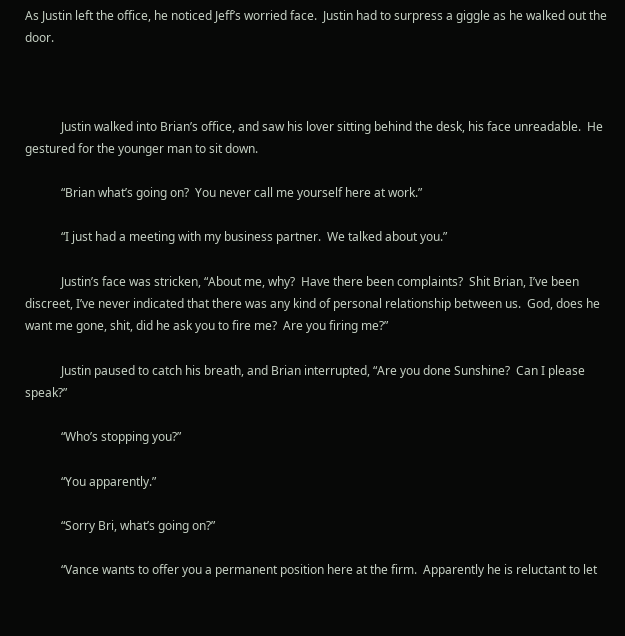As Justin left the office, he noticed Jeff’s worried face.  Justin had to surpress a giggle as he walked out the door.



            Justin walked into Brian’s office, and saw his lover sitting behind the desk, his face unreadable.  He gestured for the younger man to sit down.

            “Brian what’s going on?  You never call me yourself here at work.”

            “I just had a meeting with my business partner.  We talked about you.”

            Justin’s face was stricken, “About me, why?  Have there been complaints?  Shit Brian, I’ve been discreet, I’ve never indicated that there was any kind of personal relationship between us.  God, does he want me gone, shit, did he ask you to fire me?  Are you firing me?”

            Justin paused to catch his breath, and Brian interrupted, “Are you done Sunshine?  Can I please speak?”

            “Who’s stopping you?”

            “You apparently.”

            “Sorry Bri, what’s going on?”

            “Vance wants to offer you a permanent position here at the firm.  Apparently he is reluctant to let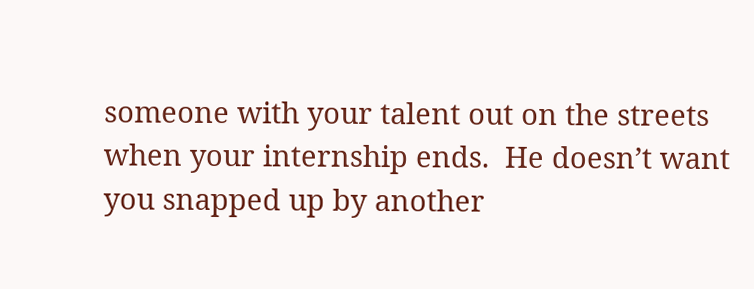someone with your talent out on the streets when your internship ends.  He doesn’t want you snapped up by another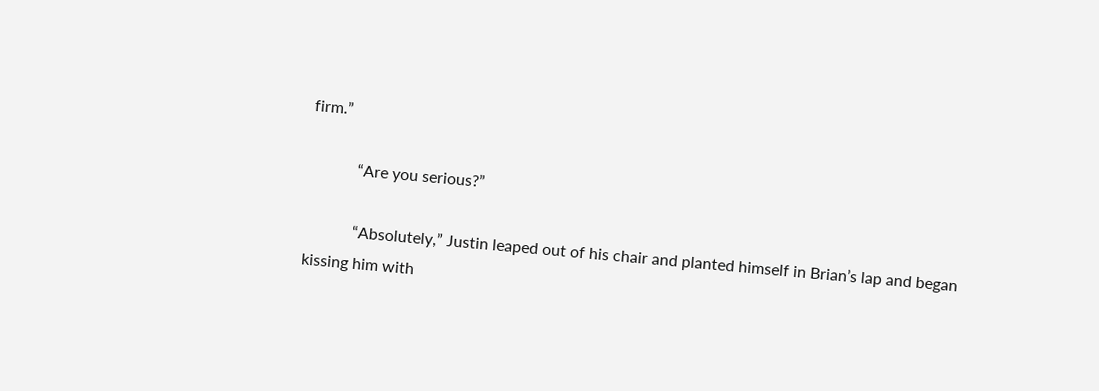firm.”

            “Are you serious?”

            “Absolutely,” Justin leaped out of his chair and planted himself in Brian’s lap and began kissing him with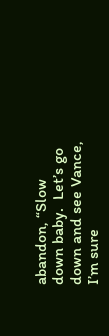abandon, “Slow down baby.  Let’s go down and see Vance, I’m sure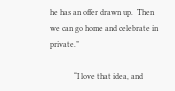he has an offer drawn up.  Then we can go home and celebrate in private.”

            “I love that idea, and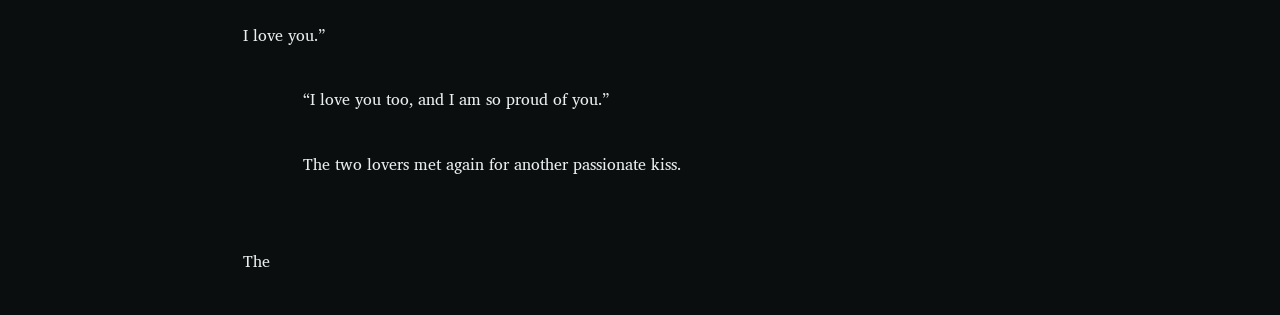I love you.”

            “I love you too, and I am so proud of you.”

            The two lovers met again for another passionate kiss.


The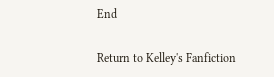End

Return to Kelley's Fanfiction